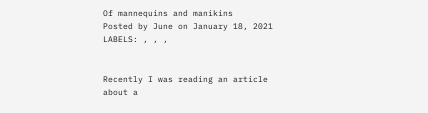Of mannequins and manikins
Posted by June on January 18, 2021
LABELS: , , ,


Recently I was reading an article about a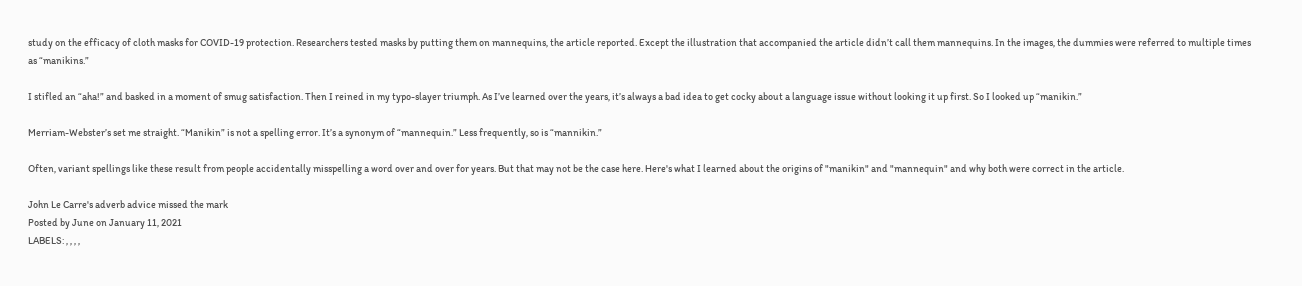study on the efficacy of cloth masks for COVID-19 protection. Researchers tested masks by putting them on mannequins, the article reported. Except the illustration that accompanied the article didn’t call them mannequins. In the images, the dummies were referred to multiple times as “manikins.”

I stifled an “aha!” and basked in a moment of smug satisfaction. Then I reined in my typo-slayer triumph. As I’ve learned over the years, it’s always a bad idea to get cocky about a language issue without looking it up first. So I looked up “manikin.”

Merriam-Webster’s set me straight. “Manikin” is not a spelling error. It’s a synonym of “mannequin.” Less frequently, so is “mannikin.”

Often, variant spellings like these result from people accidentally misspelling a word over and over for years. But that may not be the case here. Here's what I learned about the origins of "manikin" and "mannequin" and why both were correct in the article.

John Le Carre's adverb advice missed the mark
Posted by June on January 11, 2021
LABELS: , , , ,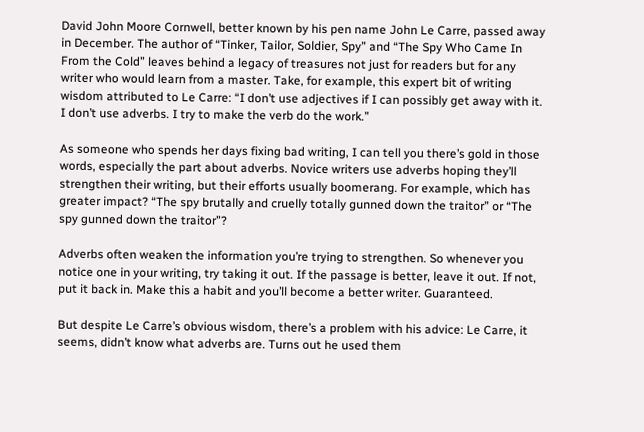David John Moore Cornwell, better known by his pen name John Le Carre, passed away in December. The author of “Tinker, Tailor, Soldier, Spy” and “The Spy Who Came In From the Cold” leaves behind a legacy of treasures not just for readers but for any writer who would learn from a master. Take, for example, this expert bit of writing wisdom attributed to Le Carre: “I don’t use adjectives if I can possibly get away with it. I don’t use adverbs. I try to make the verb do the work.”

As someone who spends her days fixing bad writing, I can tell you there’s gold in those words, especially the part about adverbs. Novice writers use adverbs hoping they’ll strengthen their writing, but their efforts usually boomerang. For example, which has greater impact? “The spy brutally and cruelly totally gunned down the traitor” or “The spy gunned down the traitor”?

Adverbs often weaken the information you’re trying to strengthen. So whenever you notice one in your writing, try taking it out. If the passage is better, leave it out. If not, put it back in. Make this a habit and you’ll become a better writer. Guaranteed.

But despite Le Carre’s obvious wisdom, there’s a problem with his advice: Le Carre, it seems, didn’t know what adverbs are. Turns out he used them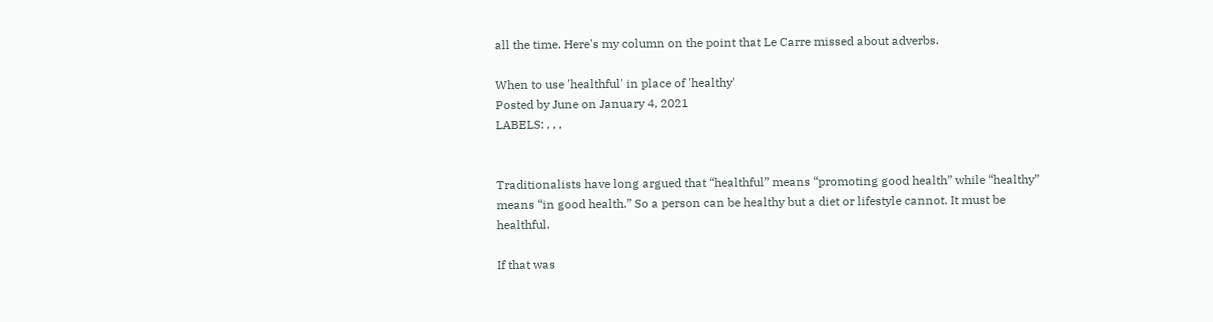all the time. Here's my column on the point that Le Carre missed about adverbs.

When to use 'healthful' in place of 'healthy'
Posted by June on January 4, 2021
LABELS: , , ,


Traditionalists have long argued that “healthful” means “promoting good health” while “healthy” means “in good health.” So a person can be healthy but a diet or lifestyle cannot. It must be healthful.

If that was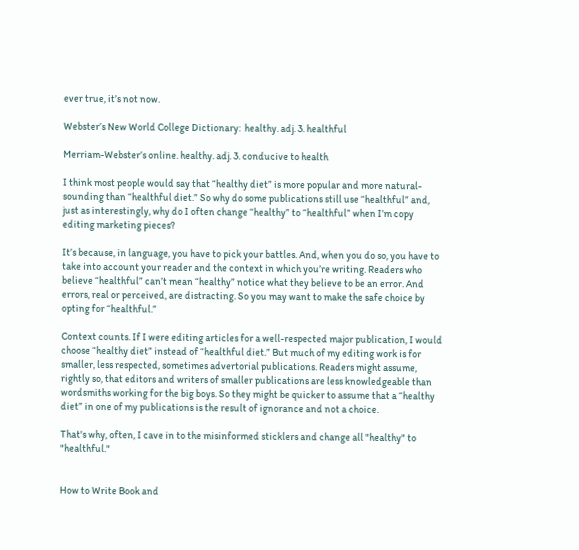ever true, it’s not now.

Webster’s New World College Dictionary:  healthy. adj. 3. healthful

Merriam-Webster’s online. healthy. adj. 3. conducive to health

I think most people would say that “healthy diet” is more popular and more natural-sounding than “healthful diet.” So why do some publications still use “healthful” and, just as interestingly, why do I often change “healthy” to “healthful” when I’m copy editing marketing pieces?

It’s because, in language, you have to pick your battles. And, when you do so, you have to take into account your reader and the context in which you’re writing. Readers who believe “healthful” can’t mean “healthy” notice what they believe to be an error. And errors, real or perceived, are distracting. So you may want to make the safe choice by opting for “healthful.”

Context counts. If I were editing articles for a well-respected major publication, I would choose “healthy diet” instead of “healthful diet.” But much of my editing work is for smaller, less respected, sometimes advertorial publications. Readers might assume, rightly so, that editors and writers of smaller publications are less knowledgeable than wordsmiths working for the big boys. So they might be quicker to assume that a “healthy diet” in one of my publications is the result of ignorance and not a choice.

That's why, often, I cave in to the misinformed sticklers and change all "healthy" to "healthful."


How to Write Book and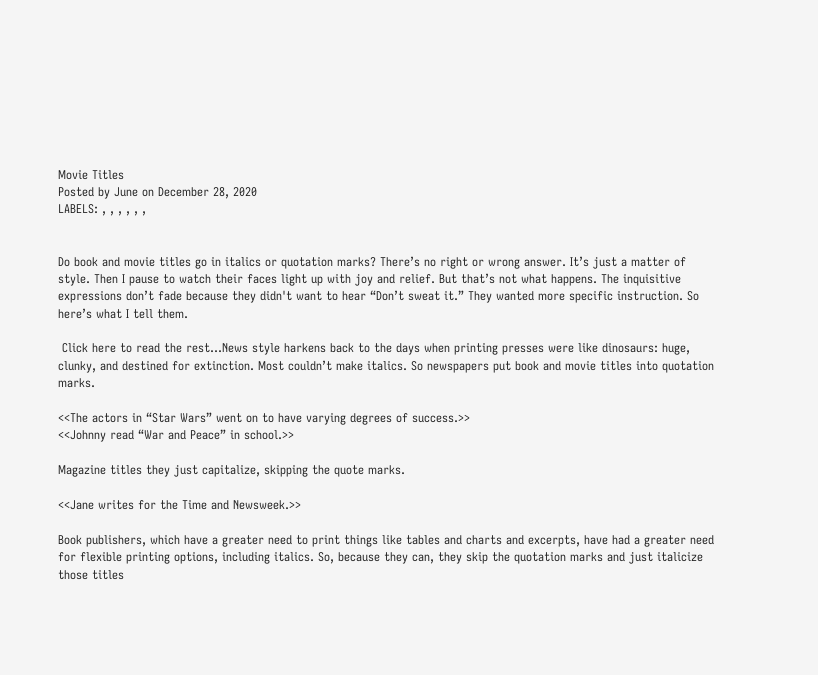Movie Titles
Posted by June on December 28, 2020
LABELS: , , , , , ,


Do book and movie titles go in italics or quotation marks? There’s no right or wrong answer. It’s just a matter of style. Then I pause to watch their faces light up with joy and relief. But that’s not what happens. The inquisitive expressions don’t fade because they didn't want to hear “Don’t sweat it.” They wanted more specific instruction. So here’s what I tell them.

 Click here to read the rest...News style harkens back to the days when printing presses were like dinosaurs: huge, clunky, and destined for extinction. Most couldn’t make italics. So newspapers put book and movie titles into quotation marks.

<<The actors in “Star Wars” went on to have varying degrees of success.>>
<<Johnny read “War and Peace” in school.>>

Magazine titles they just capitalize, skipping the quote marks.

<<Jane writes for the Time and Newsweek.>>

Book publishers, which have a greater need to print things like tables and charts and excerpts, have had a greater need for flexible printing options, including italics. So, because they can, they skip the quotation marks and just italicize those titles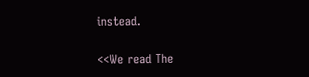instead.

<<We read The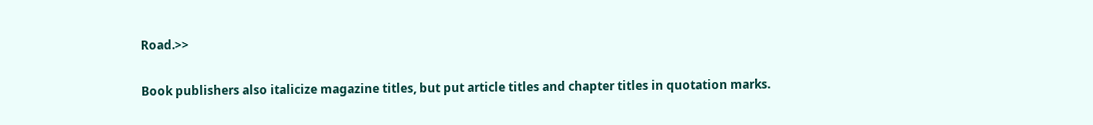Road.>>

Book publishers also italicize magazine titles, but put article titles and chapter titles in quotation marks.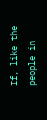If, like the people in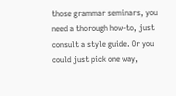those grammar seminars, you need a thorough how-to, just consult a style guide. Or you could just pick one way,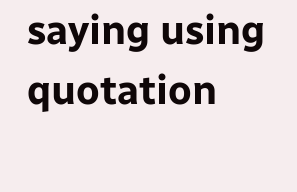saying using quotation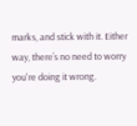marks, and stick with it. Either way, there’s no need to worry you're doing it wrong.